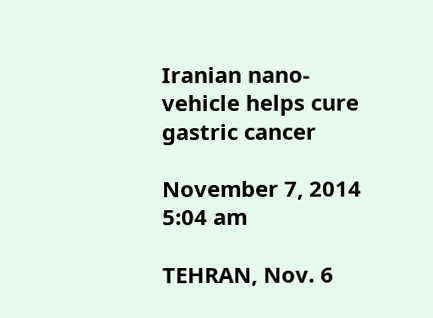Iranian nano-vehicle helps cure gastric cancer

November 7, 2014 5:04 am

TEHRAN, Nov. 6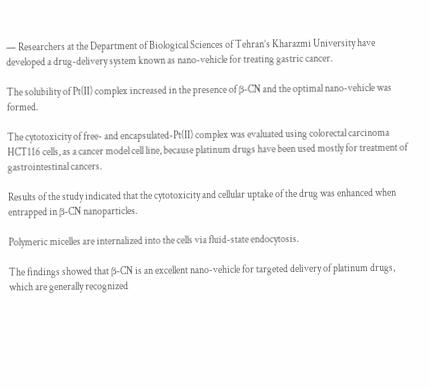— Researchers at the Department of Biological Sciences of Tehran’s Kharazmi University have developed a drug-delivery system known as nano-vehicle for treating gastric cancer.

The solubility of Pt(II) complex increased in the presence of β-CN and the optimal nano-vehicle was formed.

The cytotoxicity of free- and encapsulated-Pt(II) complex was evaluated using colorectal carcinoma HCT116 cells, as a cancer model cell line, because platinum drugs have been used mostly for treatment of gastrointestinal cancers.

Results of the study indicated that the cytotoxicity and cellular uptake of the drug was enhanced when entrapped in β-CN nanoparticles.

Polymeric micelles are internalized into the cells via fluid-state endocytosis.

The findings showed that β-CN is an excellent nano-vehicle for targeted delivery of platinum drugs, which are generally recognized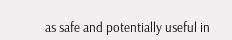as safe and potentially useful in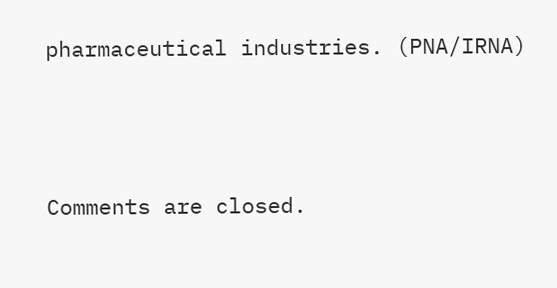pharmaceutical industries. (PNA/IRNA)



Comments are closed.